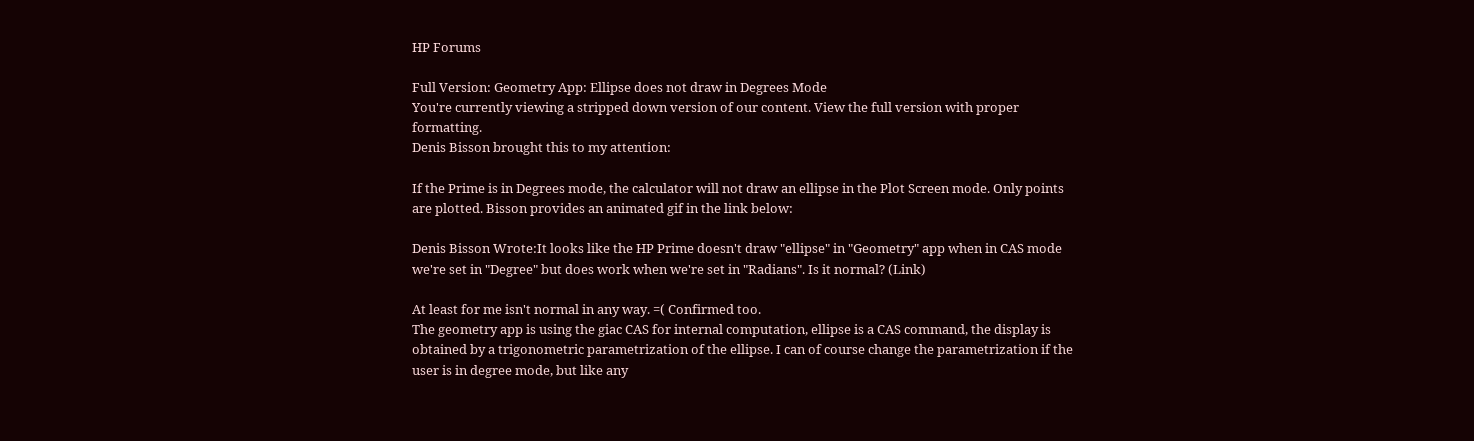HP Forums

Full Version: Geometry App: Ellipse does not draw in Degrees Mode
You're currently viewing a stripped down version of our content. View the full version with proper formatting.
Denis Bisson brought this to my attention:

If the Prime is in Degrees mode, the calculator will not draw an ellipse in the Plot Screen mode. Only points are plotted. Bisson provides an animated gif in the link below:

Denis Bisson Wrote:It looks like the HP Prime doesn't draw "ellipse" in "Geometry" app when in CAS mode we're set in "Degree" but does work when we're set in "Radians". Is it normal? (Link)

At least for me isn't normal in any way. =( Confirmed too.
The geometry app is using the giac CAS for internal computation, ellipse is a CAS command, the display is obtained by a trigonometric parametrization of the ellipse. I can of course change the parametrization if the user is in degree mode, but like any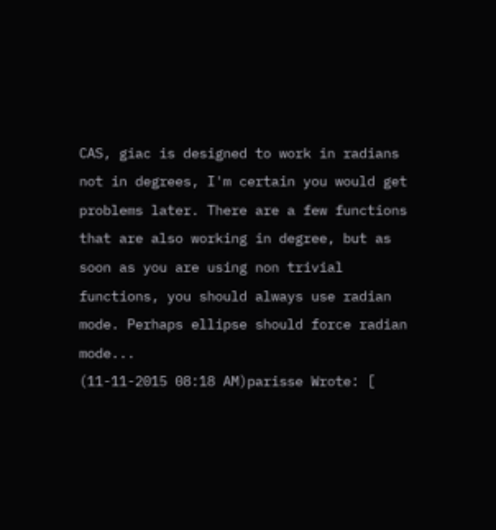CAS, giac is designed to work in radians not in degrees, I'm certain you would get problems later. There are a few functions that are also working in degree, but as soon as you are using non trivial functions, you should always use radian mode. Perhaps ellipse should force radian mode...
(11-11-2015 08:18 AM)parisse Wrote: [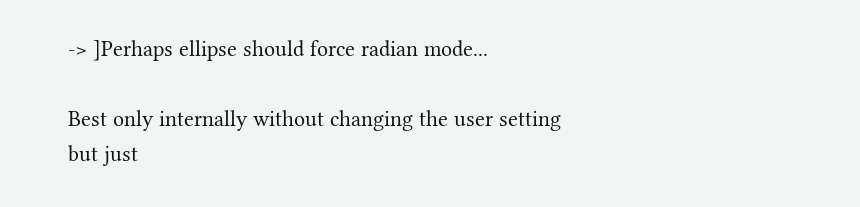-> ]Perhaps ellipse should force radian mode...

Best only internally without changing the user setting but just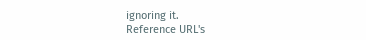ignoring it.
Reference URL's